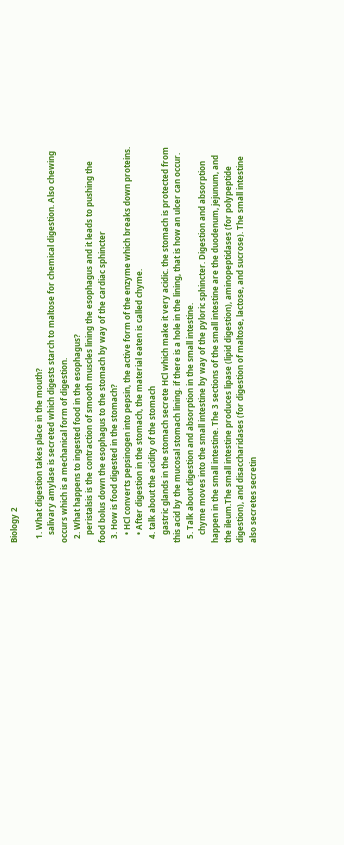Biology 2

  1. What digestion takes place in the mouth?
    salivary amylase is secreted which digests starch to maltose for chemical digestion. Also chewing occurs which is a mechanical form of digestion.
  2. What happens to ingested food in the esophagus?
    peristalsis is the contraction of smooth muscles lining the esophagus and it leads to pushing the food bolus down the esophagus to the stomach by way of the cardiac sphincter
  3. How is food digested in the stomach?
    • HCl converts pepsinogen into pepsin, the active form of the enzyme which breaks down proteins.
    • After digestion in the stomach, the material eaten is called chyme.
  4. talk about the acidity of the stomach
    gastric glands in the stomach secrete HCl which make it very acidic. the stomach is protected from this acid by the mucosal stomach lining. if there is a hole in the lining, that is how an ulcer can occur.
  5. Talk about digestion and absorption in the small intestine.
    chyme moves into the small intestine by way of the pyloric sphincter. Digestion and absorption happen in the small intestine. The 3 sections of the small intestine are the duodenum, jejunum, and the ileum.The small intestine produces lipase (lipid digestion), aminopeptidases (for polypeptide digestion), and disaccharidases (for digestion of maltose, lactose, and sucrose). The small intestine also secretes secretin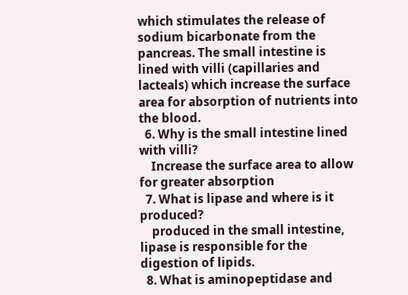which stimulates the release of sodium bicarbonate from the pancreas. The small intestine is lined with villi (capillaries and lacteals) which increase the surface area for absorption of nutrients into the blood.
  6. Why is the small intestine lined with villi?
    Increase the surface area to allow for greater absorption
  7. What is lipase and where is it produced?
    produced in the small intestine, lipase is responsible for the digestion of lipids.
  8. What is aminopeptidase and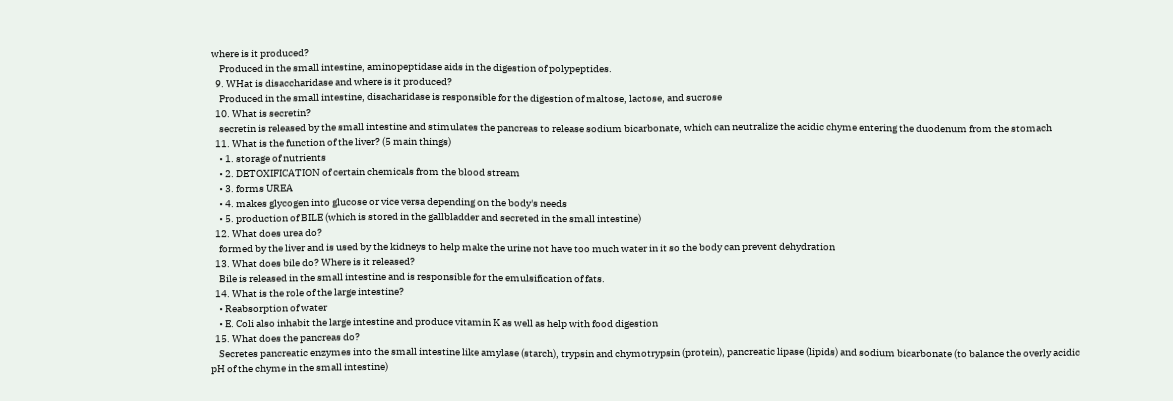where is it produced?
    Produced in the small intestine, aminopeptidase aids in the digestion of polypeptides.
  9. WHat is disaccharidase and where is it produced?
    Produced in the small intestine, disacharidase is responsible for the digestion of maltose, lactose, and sucrose
  10. What is secretin?
    secretin is released by the small intestine and stimulates the pancreas to release sodium bicarbonate, which can neutralize the acidic chyme entering the duodenum from the stomach
  11. What is the function of the liver? (5 main things)
    • 1. storage of nutrients
    • 2. DETOXIFICATION of certain chemicals from the blood stream
    • 3. forms UREA
    • 4. makes glycogen into glucose or vice versa depending on the body's needs
    • 5. production of BILE (which is stored in the gallbladder and secreted in the small intestine)
  12. What does urea do?
    formed by the liver and is used by the kidneys to help make the urine not have too much water in it so the body can prevent dehydration
  13. What does bile do? Where is it released?
    Bile is released in the small intestine and is responsible for the emulsification of fats.
  14. What is the role of the large intestine?
    • Reabsorption of water
    • E. Coli also inhabit the large intestine and produce vitamin K as well as help with food digestion
  15. What does the pancreas do?
    Secretes pancreatic enzymes into the small intestine like amylase (starch), trypsin and chymotrypsin (protein), pancreatic lipase (lipids) and sodium bicarbonate (to balance the overly acidic pH of the chyme in the small intestine)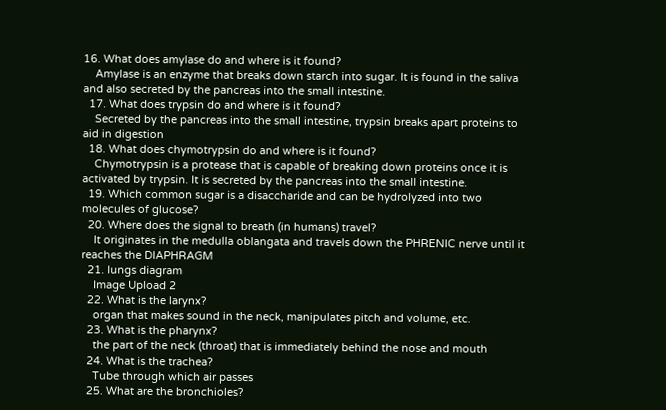16. What does amylase do and where is it found?
    Amylase is an enzyme that breaks down starch into sugar. It is found in the saliva and also secreted by the pancreas into the small intestine.
  17. What does trypsin do and where is it found?
    Secreted by the pancreas into the small intestine, trypsin breaks apart proteins to aid in digestion
  18. What does chymotrypsin do and where is it found?
    Chymotrypsin is a protease that is capable of breaking down proteins once it is activated by trypsin. It is secreted by the pancreas into the small intestine.
  19. Which common sugar is a disaccharide and can be hydrolyzed into two molecules of glucose?
  20. Where does the signal to breath (in humans) travel?
    It originates in the medulla oblangata and travels down the PHRENIC nerve until it reaches the DIAPHRAGM
  21. lungs diagram
    Image Upload 2
  22. What is the larynx?
    organ that makes sound in the neck, manipulates pitch and volume, etc.
  23. What is the pharynx?
    the part of the neck (throat) that is immediately behind the nose and mouth
  24. What is the trachea?
    Tube through which air passes
  25. What are the bronchioles?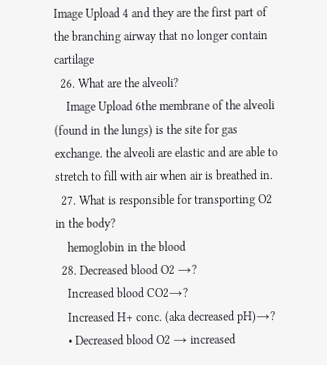Image Upload 4 and they are the first part of the branching airway that no longer contain cartilage
  26. What are the alveoli?
    Image Upload 6the membrane of the alveoli (found in the lungs) is the site for gas exchange. the alveoli are elastic and are able to stretch to fill with air when air is breathed in.
  27. What is responsible for transporting O2 in the body?
    hemoglobin in the blood
  28. Decreased blood O2 →?
    Increased blood CO2→?
    Increased H+ conc. (aka decreased pH)→?
    • Decreased blood O2 → increased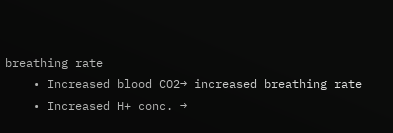breathing rate
    • Increased blood CO2→ increased breathing rate
    • Increased H+ conc. →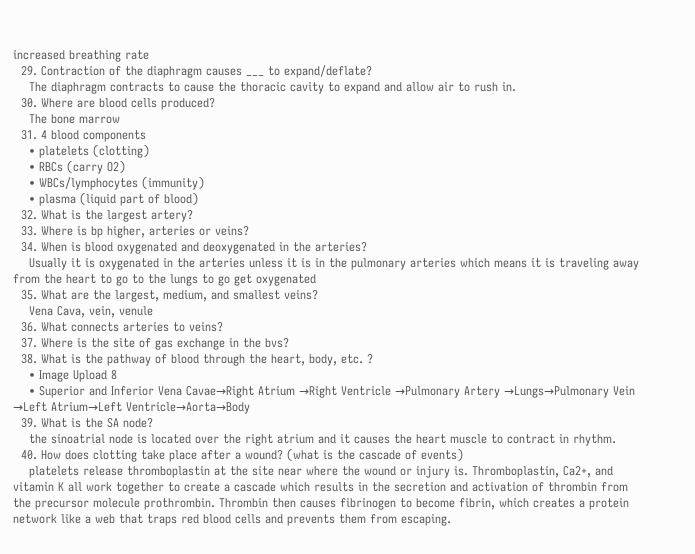increased breathing rate
  29. Contraction of the diaphragm causes ___ to expand/deflate?
    The diaphragm contracts to cause the thoracic cavity to expand and allow air to rush in.
  30. Where are blood cells produced?
    The bone marrow
  31. 4 blood components
    • platelets (clotting)
    • RBCs (carry O2)
    • WBCs/lymphocytes (immunity)
    • plasma (liquid part of blood)
  32. What is the largest artery?
  33. Where is bp higher, arteries or veins?
  34. When is blood oxygenated and deoxygenated in the arteries?
    Usually it is oxygenated in the arteries unless it is in the pulmonary arteries which means it is traveling away from the heart to go to the lungs to go get oxygenated
  35. What are the largest, medium, and smallest veins?
    Vena Cava, vein, venule
  36. What connects arteries to veins?
  37. Where is the site of gas exchange in the bvs?
  38. What is the pathway of blood through the heart, body, etc. ?
    • Image Upload 8
    • Superior and Inferior Vena Cavae→Right Atrium →Right Ventricle →Pulmonary Artery →Lungs→Pulmonary Vein →Left Atrium→Left Ventricle→Aorta→Body
  39. What is the SA node?
    the sinoatrial node is located over the right atrium and it causes the heart muscle to contract in rhythm.
  40. How does clotting take place after a wound? (what is the cascade of events)
    platelets release thromboplastin at the site near where the wound or injury is. Thromboplastin, Ca2+, and vitamin K all work together to create a cascade which results in the secretion and activation of thrombin from the precursor molecule prothrombin. Thrombin then causes fibrinogen to become fibrin, which creates a protein network like a web that traps red blood cells and prevents them from escaping.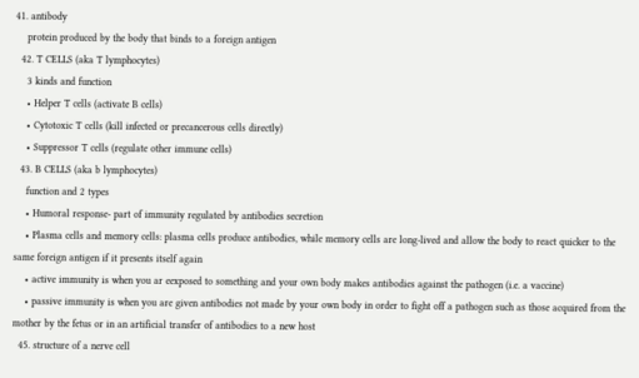41. antibody
    protein produced by the body that binds to a foreign antigen
  42. T CELLS (aka T lymphocytes)
    3 kinds and function
    • Helper T cells (activate B cells)
    • Cytotoxic T cells (kill infected or precancerous cells directly)
    • Suppressor T cells (regulate other immune cells)
  43. B CELLS (aka b lymphocytes)
    function and 2 types
    • Humoral response- part of immunity regulated by antibodies secretion
    • Plasma cells and memory cells: plasma cells produce antibodies, while memory cells are long-lived and allow the body to react quicker to the same foreign antigen if it presents itself again
    • active immunity is when you ar eexposed to something and your own body makes antibodies against the pathogen (i.e. a vaccine)
    • passive immunity is when you are given antibodies not made by your own body in order to fight off a pathogen such as those acquired from the mother by the fetus or in an artificial transfer of antibodies to a new host
  45. structure of a nerve cell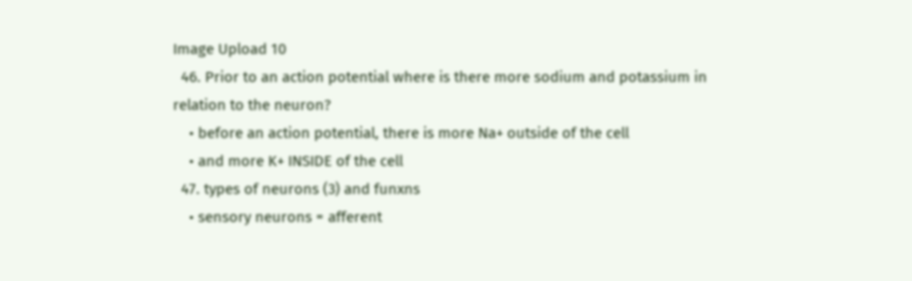Image Upload 10
  46. Prior to an action potential where is there more sodium and potassium in relation to the neuron?
    • before an action potential, there is more Na+ outside of the cell
    • and more K+ INSIDE of the cell
  47. types of neurons (3) and funxns
    • sensory neurons = afferent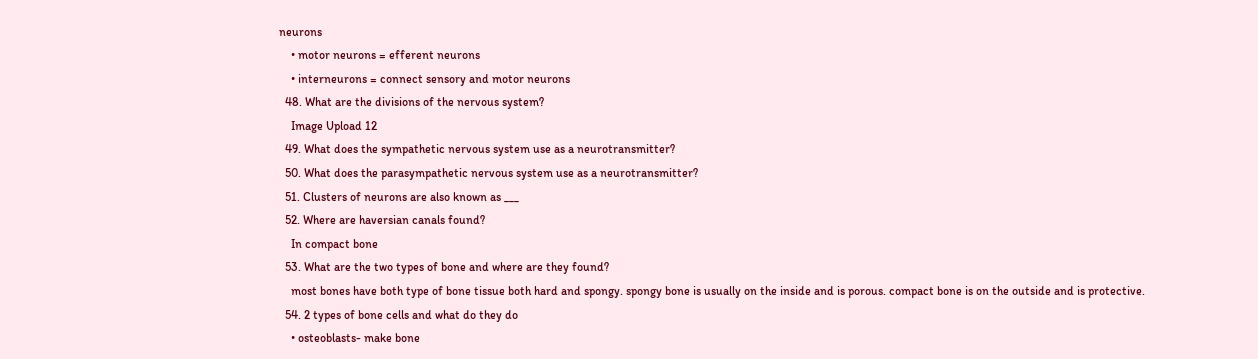neurons
    • motor neurons = efferent neurons
    • interneurons = connect sensory and motor neurons
  48. What are the divisions of the nervous system?
    Image Upload 12
  49. What does the sympathetic nervous system use as a neurotransmitter?
  50. What does the parasympathetic nervous system use as a neurotransmitter?
  51. Clusters of neurons are also known as ___
  52. Where are haversian canals found?
    In compact bone
  53. What are the two types of bone and where are they found?
    most bones have both type of bone tissue both hard and spongy. spongy bone is usually on the inside and is porous. compact bone is on the outside and is protective.
  54. 2 types of bone cells and what do they do
    • osteoblasts- make bone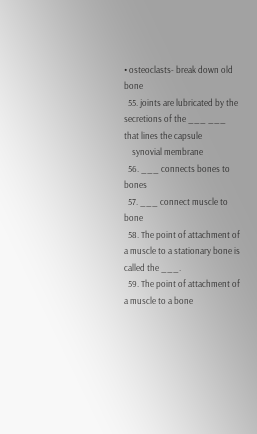• osteoclasts- break down old bone
  55. joints are lubricated by the secretions of the ___ ___ that lines the capsule
    synovial membrane
  56. ___ connects bones to bones
  57. ___ connect muscle to bone
  58. The point of attachment of a muscle to a stationary bone is called the ___.
  59. The point of attachment of a muscle to a bone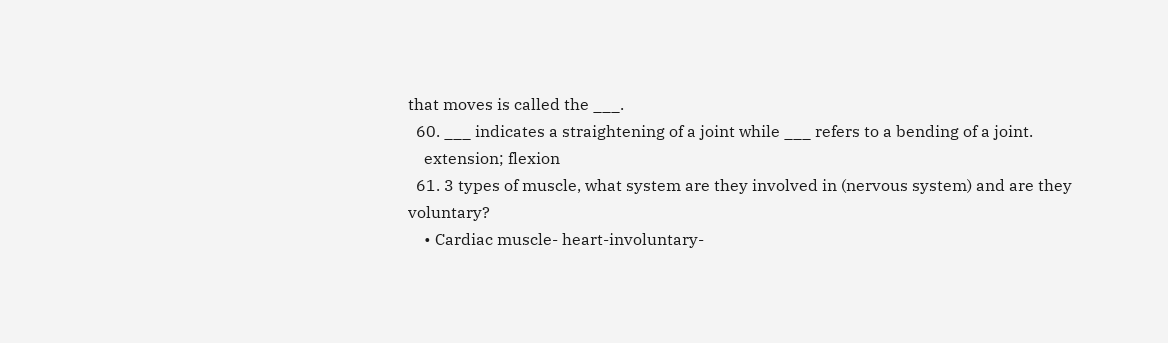that moves is called the ___.
  60. ___ indicates a straightening of a joint while ___ refers to a bending of a joint.
    extension; flexion
  61. 3 types of muscle, what system are they involved in (nervous system) and are they voluntary?
    • Cardiac muscle- heart-involuntary-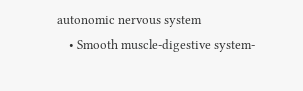autonomic nervous system
    • Smooth muscle-digestive system-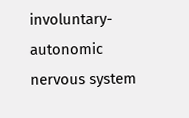involuntary-autonomic nervous system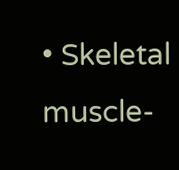• Skeletal muscle-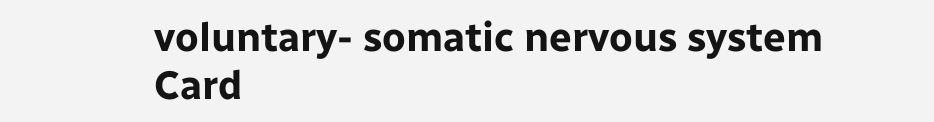voluntary- somatic nervous system
Card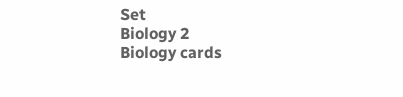Set
Biology 2
Biology cards